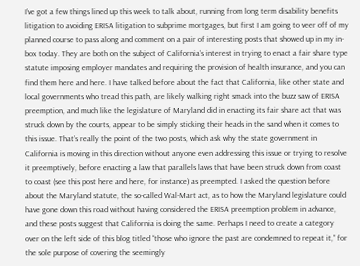I’ve got a few things lined up this week to talk about, running from long term disability benefits litigation to avoiding ERISA litigation to subprime mortgages, but first I am going to veer off of my planned course to pass along and comment on a pair of interesting posts that showed up in my in-box today. They are both on the subject of California’s interest in trying to enact a fair share type statute imposing employer mandates and requiring the provision of health insurance, and you can find them here and here. I have talked before about the fact that California, like other state and local governments who tread this path, are likely walking right smack into the buzz saw of ERISA preemption, and much like the legislature of Maryland did in enacting its fair share act that was struck down by the courts, appear to be simply sticking their heads in the sand when it comes to this issue. That’s really the point of the two posts, which ask why the state government in California is moving in this direction without anyone even addressing this issue or trying to resolve it preemptively, before enacting a law that parallels laws that have been struck down from coast to coast (see this post here and here, for instance) as preempted. I asked the question before about the Maryland statute, the so-called Wal-Mart act, as to how the Maryland legislature could have gone down this road without having considered the ERISA preemption problem in advance, and these posts suggest that California is doing the same. Perhaps I need to create a category over on the left side of this blog titled “those who ignore the past are condemned to repeat it,” for the sole purpose of covering the seemingly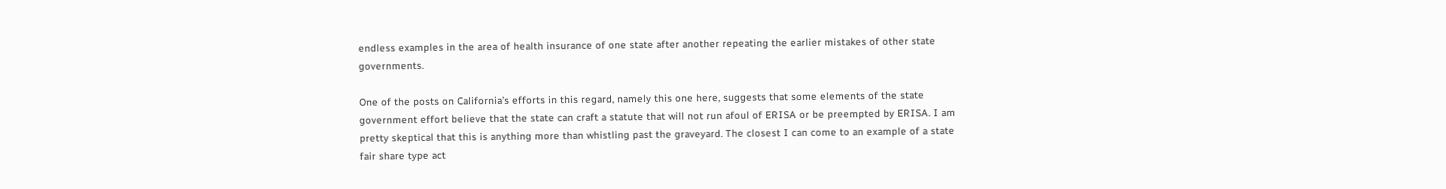endless examples in the area of health insurance of one state after another repeating the earlier mistakes of other state governments.

One of the posts on California’s efforts in this regard, namely this one here, suggests that some elements of the state government effort believe that the state can craft a statute that will not run afoul of ERISA or be preempted by ERISA. I am pretty skeptical that this is anything more than whistling past the graveyard. The closest I can come to an example of a state fair share type act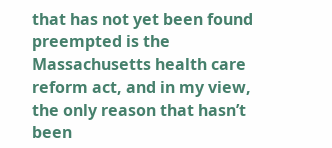that has not yet been found preempted is the Massachusetts health care reform act, and in my view, the only reason that hasn’t been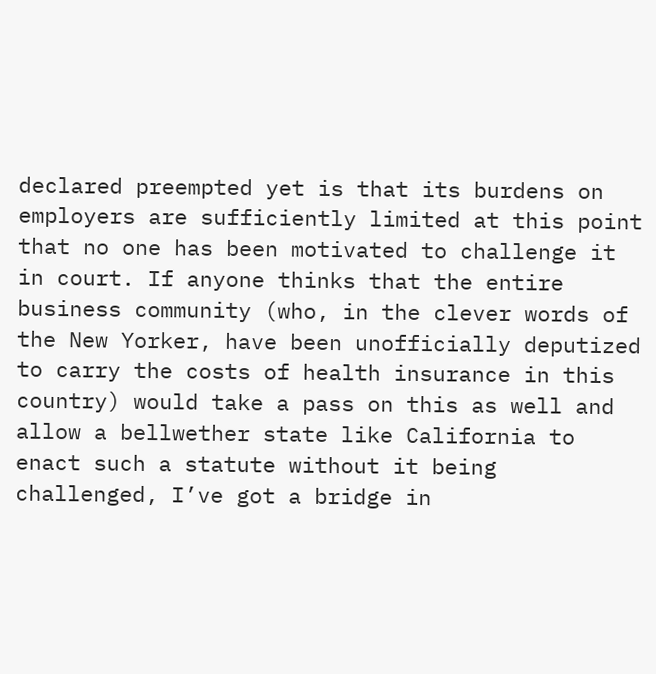declared preempted yet is that its burdens on employers are sufficiently limited at this point that no one has been motivated to challenge it in court. If anyone thinks that the entire business community (who, in the clever words of the New Yorker, have been unofficially deputized to carry the costs of health insurance in this country) would take a pass on this as well and allow a bellwether state like California to enact such a statute without it being challenged, I’ve got a bridge in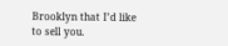Brooklyn that I’d like to sell you.